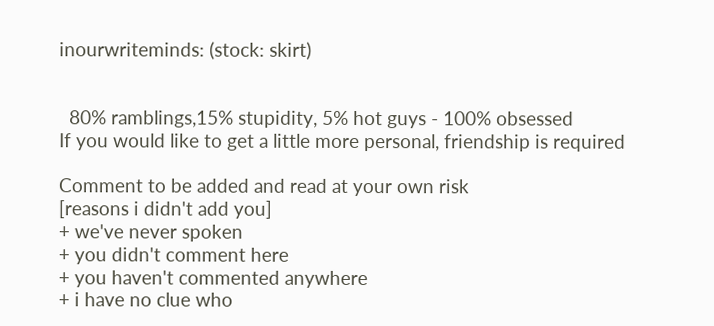inourwriteminds: (stock: skirt)


  80% ramblings,15% stupidity, 5% hot guys - 100% obsessed
If you would like to get a little more personal, friendship is required

Comment to be added and read at your own risk
[reasons i didn't add you]
+ we've never spoken
+ you didn't comment here
+ you haven't commented anywhere
+ i have no clue who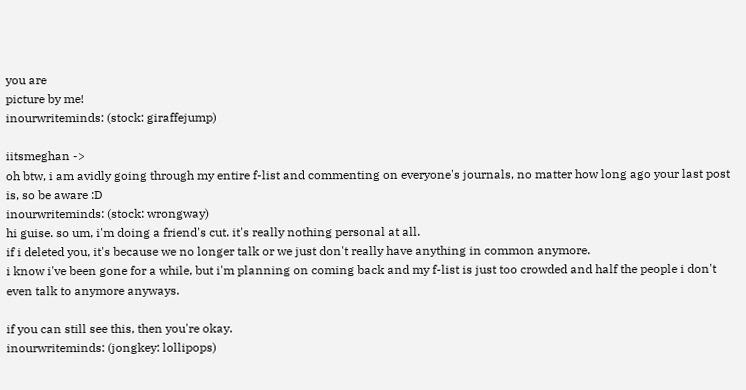you are
picture by me!
inourwriteminds: (stock: giraffejump)

iitsmeghan ->
oh btw, i am avidly going through my entire f-list and commenting on everyone's journals, no matter how long ago your last post is, so be aware :D
inourwriteminds: (stock: wrongway)
hi guise. so um, i'm doing a friend's cut. it's really nothing personal at all.
if i deleted you, it's because we no longer talk or we just don't really have anything in common anymore.
i know i've been gone for a while, but i'm planning on coming back and my f-list is just too crowded and half the people i don't even talk to anymore anyways.

if you can still see this, then you're okay.
inourwriteminds: (jongkey: lollipops)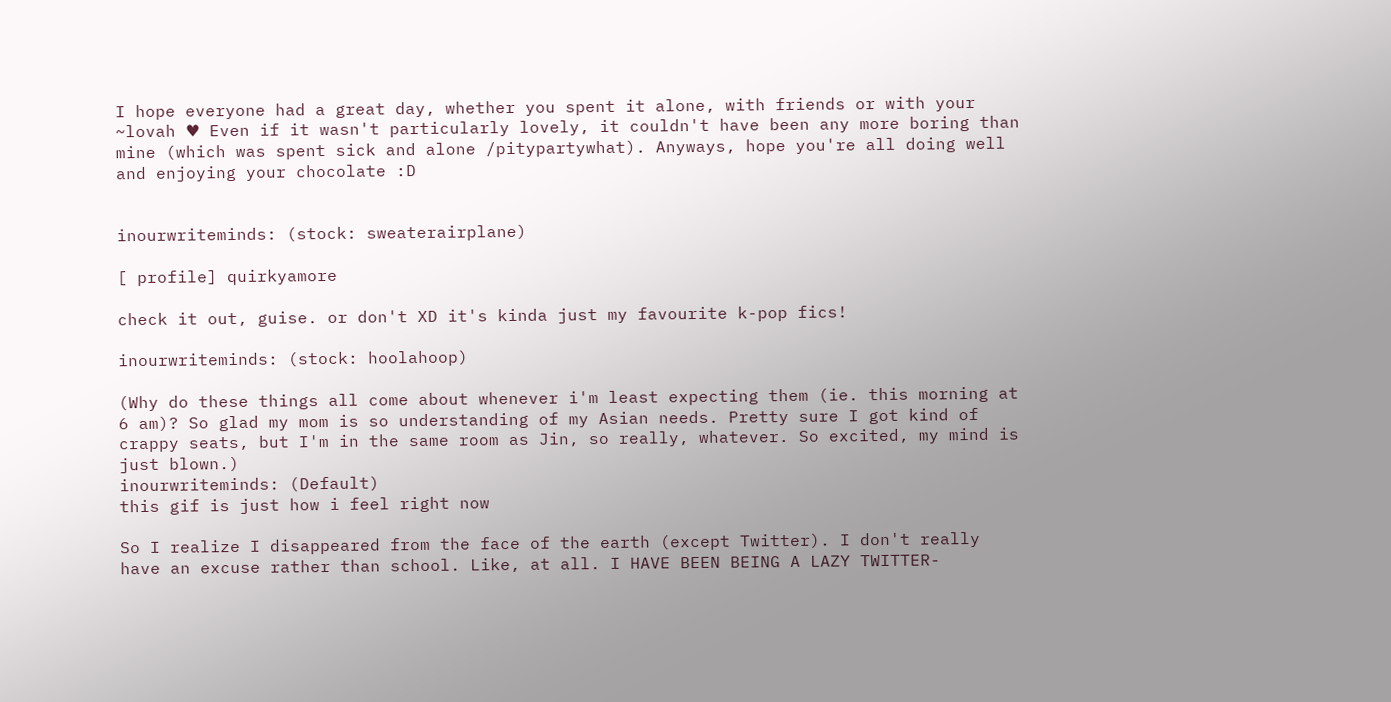I hope everyone had a great day, whether you spent it alone, with friends or with your ~lovah ♥ Even if it wasn't particularly lovely, it couldn't have been any more boring than mine (which was spent sick and alone /pitypartywhat). Anyways, hope you're all doing well and enjoying your chocolate :D


inourwriteminds: (stock: sweaterairplane)

[ profile] quirkyamore

check it out, guise. or don't XD it's kinda just my favourite k-pop fics!

inourwriteminds: (stock: hoolahoop)

(Why do these things all come about whenever i'm least expecting them (ie. this morning at 6 am)? So glad my mom is so understanding of my Asian needs. Pretty sure I got kind of crappy seats, but I'm in the same room as Jin, so really, whatever. So excited, my mind is just blown.)
inourwriteminds: (Default)
this gif is just how i feel right now

So I realize I disappeared from the face of the earth (except Twitter). I don't really have an excuse rather than school. Like, at all. I HAVE BEEN BEING A LAZY TWITTER-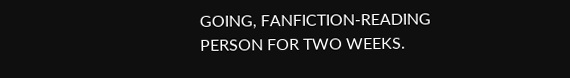GOING, FANFICTION-READING PERSON FOR TWO WEEKS.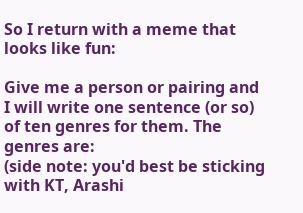So I return with a meme that looks like fun:

Give me a person or pairing and I will write one sentence (or so) of ten genres for them. The genres are:
(side note: you'd best be sticking with KT, Arashi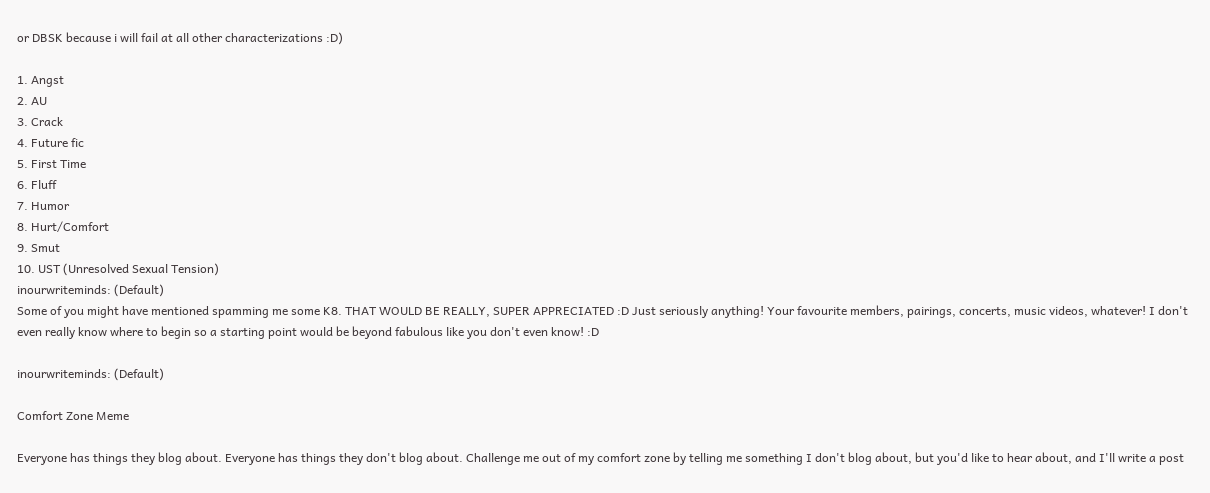or DBSK because i will fail at all other characterizations :D)

1. Angst
2. AU
3. Crack
4. Future fic
5. First Time
6. Fluff
7. Humor
8. Hurt/Comfort
9. Smut
10. UST (Unresolved Sexual Tension)
inourwriteminds: (Default)
Some of you might have mentioned spamming me some K8. THAT WOULD BE REALLY, SUPER APPRECIATED :D Just seriously anything! Your favourite members, pairings, concerts, music videos, whatever! I don't even really know where to begin so a starting point would be beyond fabulous like you don't even know! :D

inourwriteminds: (Default)

Comfort Zone Meme

Everyone has things they blog about. Everyone has things they don't blog about. Challenge me out of my comfort zone by telling me something I don't blog about, but you'd like to hear about, and I'll write a post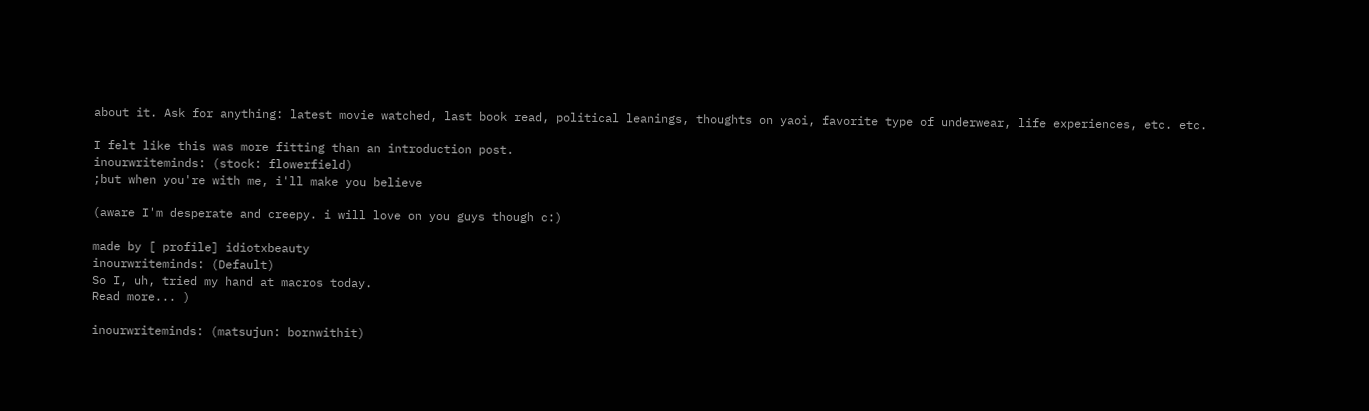about it. Ask for anything: latest movie watched, last book read, political leanings, thoughts on yaoi, favorite type of underwear, life experiences, etc. etc.

I felt like this was more fitting than an introduction post.
inourwriteminds: (stock: flowerfield)
;but when you're with me, i'll make you believe

(aware I'm desperate and creepy. i will love on you guys though c:)

made by [ profile] idiotxbeauty
inourwriteminds: (Default)
So I, uh, tried my hand at macros today.
Read more... )

inourwriteminds: (matsujun: bornwithit)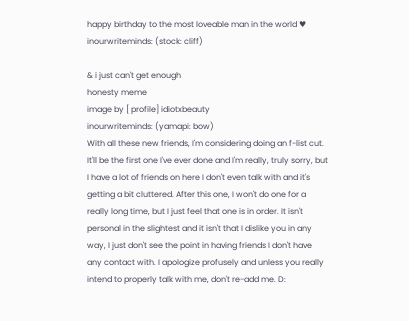happy birthday to the most loveable man in the world ♥
inourwriteminds: (stock: cliff)

& i just can't get enough
honesty meme
image by [ profile] idiotxbeauty
inourwriteminds: (yamapi: bow)
With all these new friends, I'm considering doing an f-list cut. It'll be the first one I've ever done and I'm really, truly sorry, but I have a lot of friends on here I don't even talk with and it's getting a bit cluttered. After this one, I won't do one for a really long time, but I just feel that one is in order. It isn't personal in the slightest and it isn't that I dislike you in any way, I just don't see the point in having friends I don't have any contact with. I apologize profusely and unless you really intend to properly talk with me, don't re-add me. D: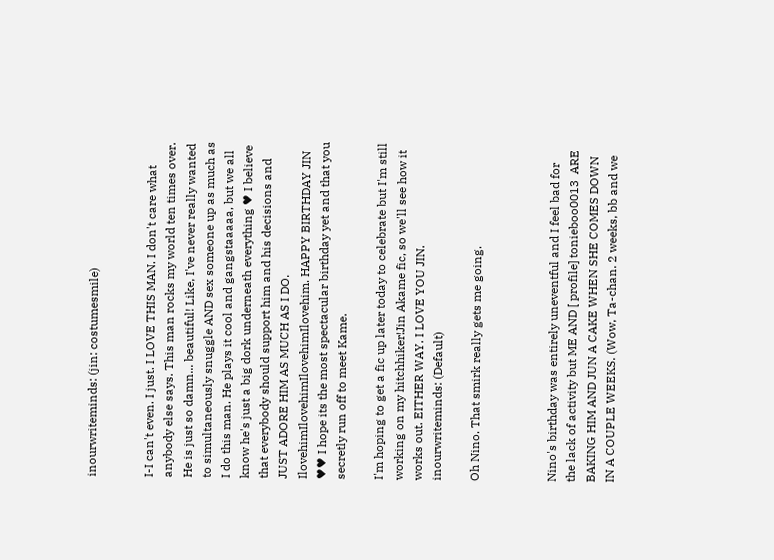inourwriteminds: (jin: costumesmile)


I-I can't even. I just. I LOVE THIS MAN. I don't care what anybody else says. This man rocks my world ten times over. He is just so damn... beautiful! Like, I've never really wanted to simultaneously snuggle AND sex someone up as much as I do this man. He plays it cool and gangstaaaaa, but we all know he's just a big dork underneath everything ♥ I believe that everybody should support him and his decisions and JUST ADORE HIM AS MUCH AS I DO. IlovehimIlovehimIlovehimIlovehim. HAPPY BIRTHDAY JIN ♥♥ I hope its the most spectacular birthday yet and that you secretly run off to meet Kame.

I'm hoping to get a fic up later today to celebrate but I'm still working on my hitchhiker!Jin Akame fic, so we'll see how it works out. EITHER WAY. I LOVE YOU JIN.
inourwriteminds: (Default)

Oh Nino. That smirk really gets me going.



Nino's birthday was entirely uneventful and I feel bad for the lack of activity but ME AND [ profile] tonieboo0013  ARE BAKING HIM AND JUN A CAKE WHEN SHE COMES DOWN IN A COUPLE WEEKS. (Wow, Ta-chan. 2 weeks, bb and we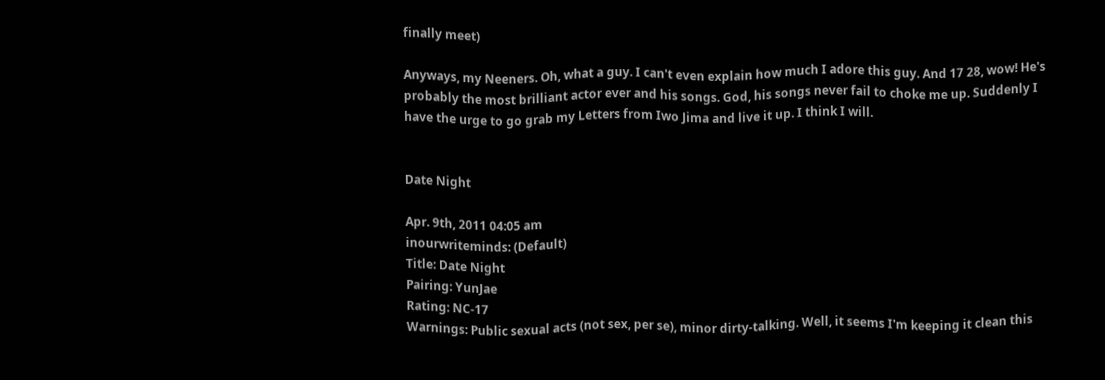finally meet)

Anyways, my Neeners. Oh, what a guy. I can't even explain how much I adore this guy. And 17 28, wow! He's probably the most brilliant actor ever and his songs. God, his songs never fail to choke me up. Suddenly I have the urge to go grab my Letters from Iwo Jima and live it up. I think I will.


Date Night

Apr. 9th, 2011 04:05 am
inourwriteminds: (Default)
Title: Date Night
Pairing: YunJae
Rating: NC-17
Warnings: Public sexual acts (not sex, per se), minor dirty-talking. Well, it seems I'm keeping it clean this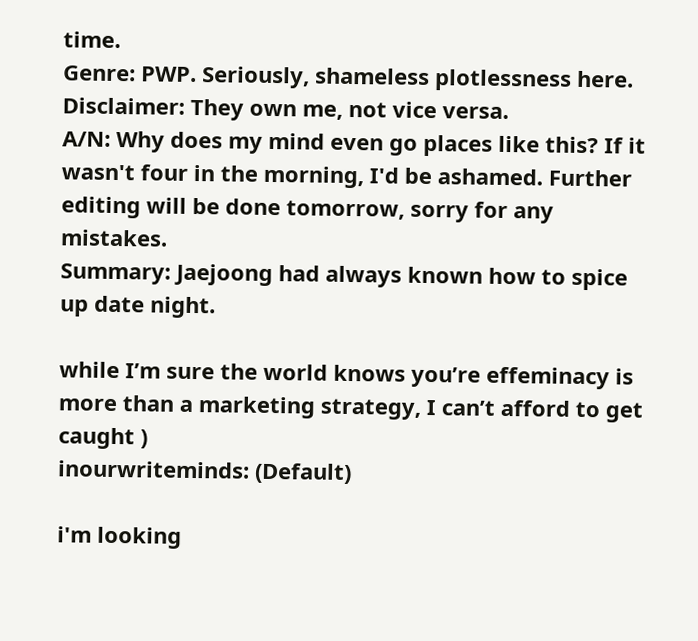time.
Genre: PWP. Seriously, shameless plotlessness here.
Disclaimer: They own me, not vice versa.
A/N: Why does my mind even go places like this? If it wasn't four in the morning, I'd be ashamed. Further editing will be done tomorrow, sorry for any mistakes.
Summary: Jaejoong had always known how to spice up date night.

while I’m sure the world knows you’re effeminacy is more than a marketing strategy, I can’t afford to get caught )
inourwriteminds: (Default)

i'm looking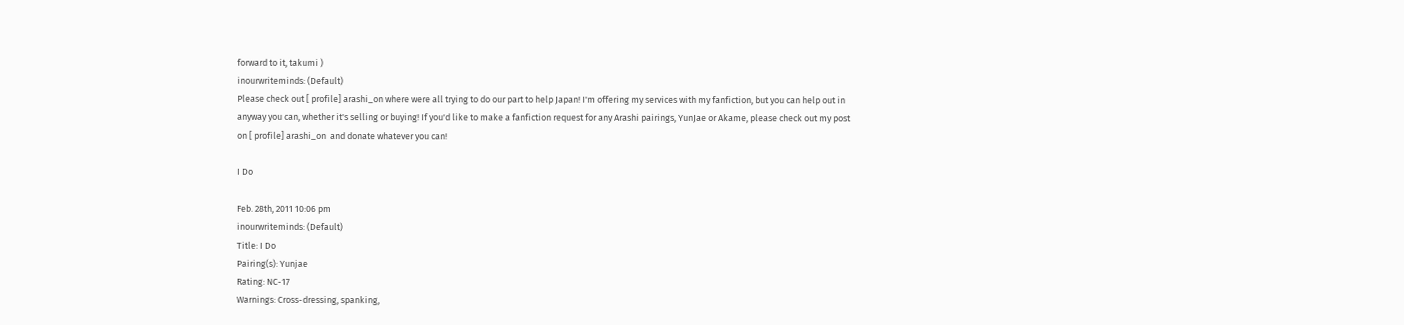forward to it, takumi )
inourwriteminds: (Default)
Please check out [ profile] arashi_on where were all trying to do our part to help Japan! I'm offering my services with my fanfiction, but you can help out in anyway you can, whether it's selling or buying! If you'd like to make a fanfiction request for any Arashi pairings, YunJae or Akame, please check out my post on [ profile] arashi_on  and donate whatever you can!

I Do

Feb. 28th, 2011 10:06 pm
inourwriteminds: (Default)
Title: I Do
Pairing(s): Yunjae
Rating: NC-17
Warnings: Cross-dressing, spanking,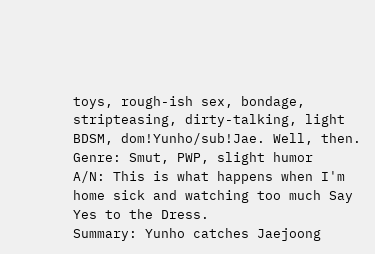toys, rough-ish sex, bondage, stripteasing, dirty-talking, light BDSM, dom!Yunho/sub!Jae. Well, then.
Genre: Smut, PWP, slight humor
A/N: This is what happens when I'm home sick and watching too much Say Yes to the Dress.
Summary: Yunho catches Jaejoong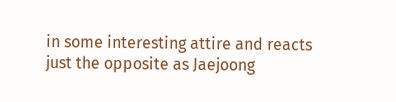in some interesting attire and reacts just the opposite as Jaejoong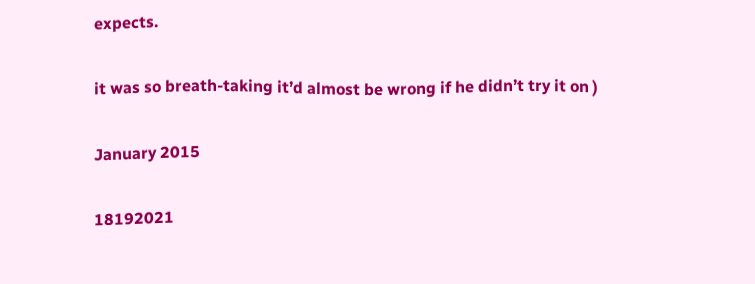expects.

it was so breath-taking it’d almost be wrong if he didn’t try it on )

January 2015

18192021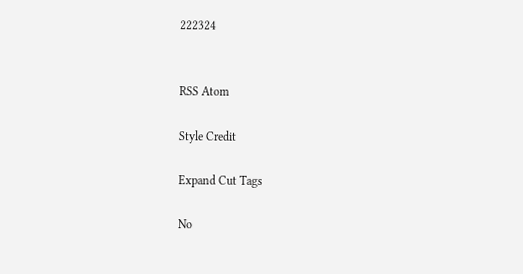222324


RSS Atom

Style Credit

Expand Cut Tags

No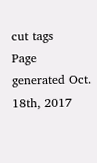cut tags
Page generated Oct. 18th, 2017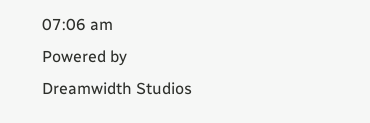07:06 am
Powered by Dreamwidth Studios